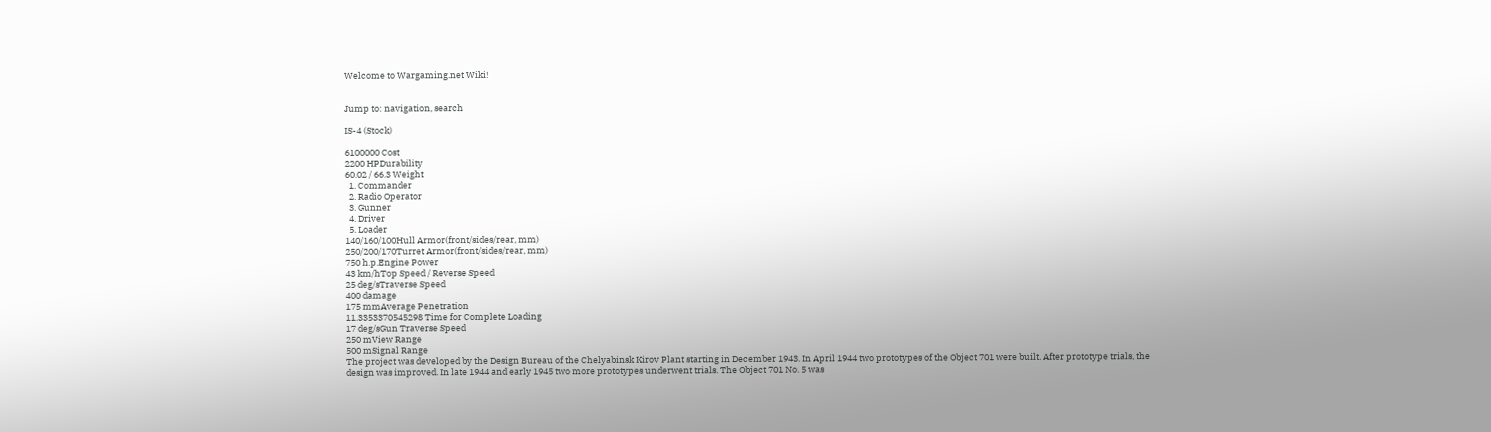Welcome to Wargaming.net Wiki!


Jump to: navigation, search

IS-4 (Stock)

6100000 Cost
2200 HPDurability
60.02 / 66.3 Weight
  1. Commander
  2. Radio Operator
  3. Gunner
  4. Driver
  5. Loader
140/160/100Hull Armor(front/sides/rear, mm)
250/200/170Turret Armor(front/sides/rear, mm)
750 h.p.Engine Power
43 km/hTop Speed / Reverse Speed
25 deg/sTraverse Speed
400 damage
175 mmAverage Penetration
11.3353370545298 Time for Complete Loading
17 deg/sGun Traverse Speed
250 mView Range
500 mSignal Range
The project was developed by the Design Bureau of the Chelyabinsk Kirov Plant starting in December 1943. In April 1944 two prototypes of the Object 701 were built. After prototype trials, the design was improved. In late 1944 and early 1945 two more prototypes underwent trials. The Object 701 No. 5 was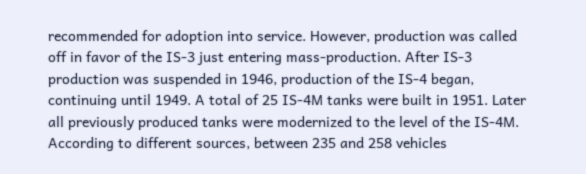recommended for adoption into service. However, production was called off in favor of the IS-3 just entering mass-production. After IS-3 production was suspended in 1946, production of the IS-4 began, continuing until 1949. A total of 25 IS-4M tanks were built in 1951. Later all previously produced tanks were modernized to the level of the IS-4M. According to different sources, between 235 and 258 vehicles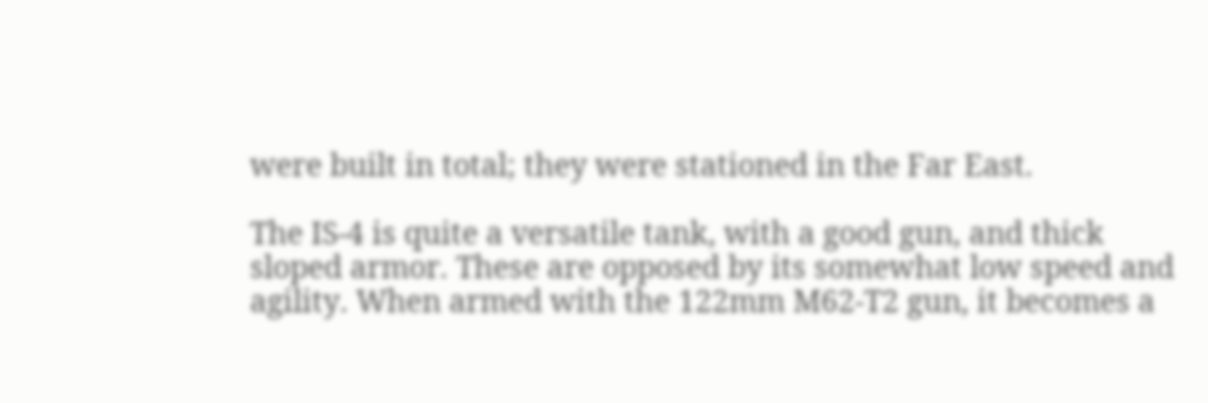were built in total; they were stationed in the Far East.

The IS-4 is quite a versatile tank, with a good gun, and thick sloped armor. These are opposed by its somewhat low speed and agility. When armed with the 122mm M62-T2 gun, it becomes a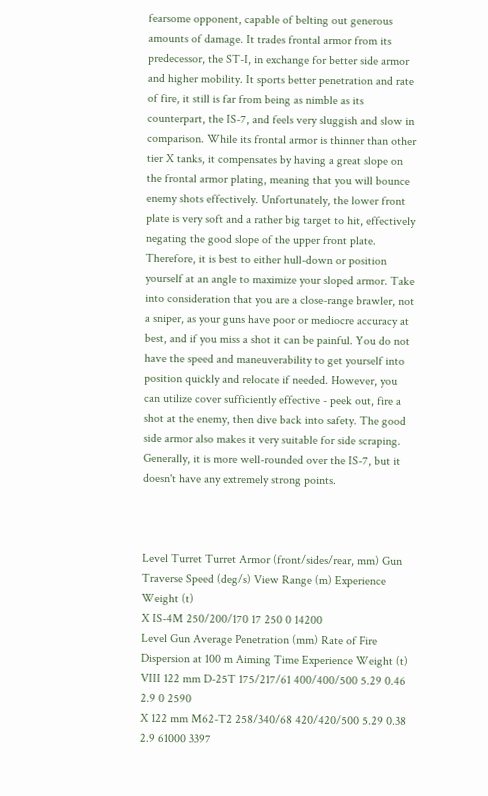fearsome opponent, capable of belting out generous amounts of damage. It trades frontal armor from its predecessor, the ST-I, in exchange for better side armor and higher mobility. It sports better penetration and rate of fire, it still is far from being as nimble as its counterpart, the IS-7, and feels very sluggish and slow in comparison. While its frontal armor is thinner than other tier X tanks, it compensates by having a great slope on the frontal armor plating, meaning that you will bounce enemy shots effectively. Unfortunately, the lower front plate is very soft and a rather big target to hit, effectively negating the good slope of the upper front plate. Therefore, it is best to either hull-down or position yourself at an angle to maximize your sloped armor. Take into consideration that you are a close-range brawler, not a sniper, as your guns have poor or mediocre accuracy at best, and if you miss a shot it can be painful. You do not have the speed and maneuverability to get yourself into position quickly and relocate if needed. However, you can utilize cover sufficiently effective - peek out, fire a shot at the enemy, then dive back into safety. The good side armor also makes it very suitable for side scraping. Generally, it is more well-rounded over the IS-7, but it doesn't have any extremely strong points.



Level Turret Turret Armor (front/sides/rear, mm) Gun Traverse Speed (deg/s) View Range (m) Experience Weight (t)
X IS-4M 250/200/170 17 250 0 14200
Level Gun Average Penetration (mm) Rate of Fire Dispersion at 100 m Aiming Time Experience Weight (t)
VIII 122 mm D-25T 175/217/61 400/400/500 5.29 0.46 2.9 0 2590
X 122 mm M62-T2 258/340/68 420/420/500 5.29 0.38 2.9 61000 3397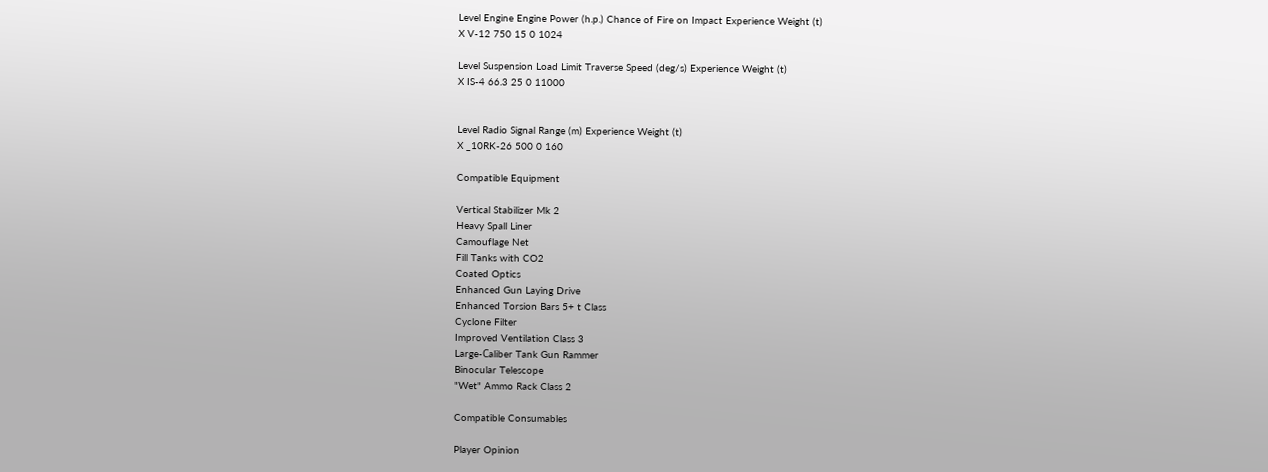Level Engine Engine Power (h.p.) Chance of Fire on Impact Experience Weight (t)
X V-12 750 15 0 1024

Level Suspension Load Limit Traverse Speed (deg/s) Experience Weight (t)
X IS-4 66.3 25 0 11000


Level Radio Signal Range (m) Experience Weight (t)
X _10RK-26 500 0 160

Compatible Equipment

Vertical Stabilizer Mk 2
Heavy Spall Liner
Camouflage Net
Fill Tanks with CO2
Coated Optics
Enhanced Gun Laying Drive
Enhanced Torsion Bars 5+ t Class
Cyclone Filter
Improved Ventilation Class 3
Large-Сaliber Tank Gun Rammer
Binocular Telescope
"Wet" Ammo Rack Class 2

Compatible Consumables

Player Opinion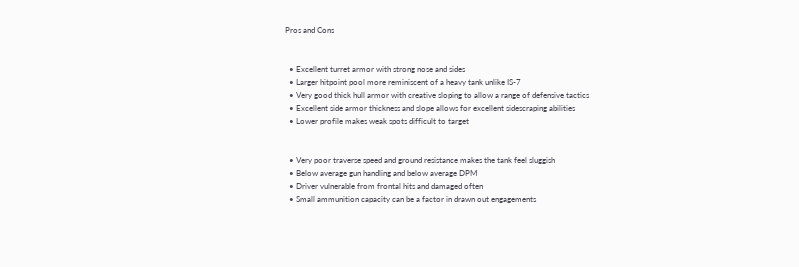Pros and Cons


  • Excellent turret armor with strong nose and sides
  • Larger hitpoint pool more reminiscent of a heavy tank unlike IS-7
  • Very good thick hull armor with creative sloping to allow a range of defensive tactics
  • Excellent side armor thickness and slope allows for excellent sidescraping abilities
  • Lower profile makes weak spots difficult to target


  • Very poor traverse speed and ground resistance makes the tank feel sluggish
  • Below average gun handling and below average DPM
  • Driver vulnerable from frontal hits and damaged often
  • Small ammunition capacity can be a factor in drawn out engagements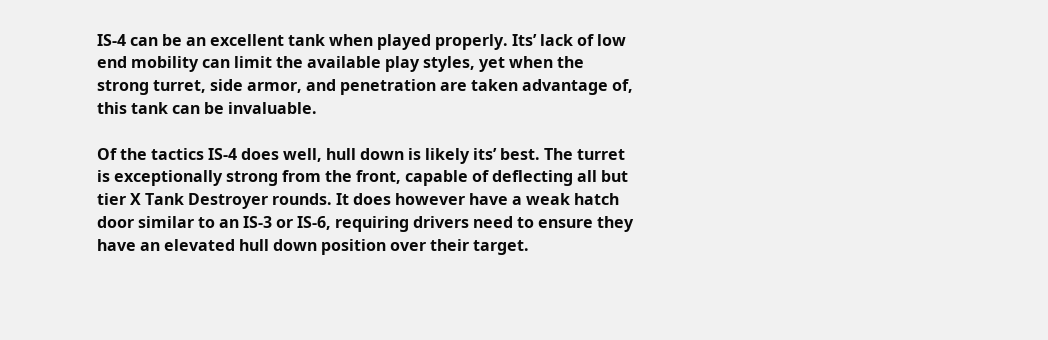IS-4 can be an excellent tank when played properly. Its’ lack of low end mobility can limit the available play styles, yet when the strong turret, side armor, and penetration are taken advantage of, this tank can be invaluable.

Of the tactics IS-4 does well, hull down is likely its’ best. The turret is exceptionally strong from the front, capable of deflecting all but tier X Tank Destroyer rounds. It does however have a weak hatch door similar to an IS-3 or IS-6, requiring drivers need to ensure they have an elevated hull down position over their target.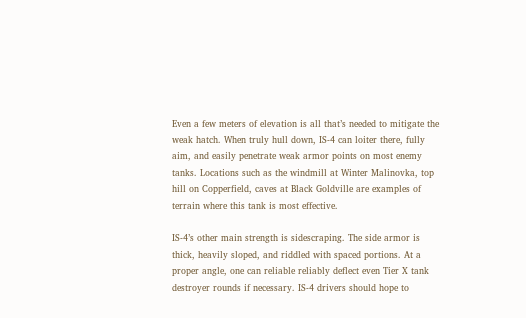Even a few meters of elevation is all that’s needed to mitigate the weak hatch. When truly hull down, IS-4 can loiter there, fully aim, and easily penetrate weak armor points on most enemy tanks. Locations such as the windmill at Winter Malinovka, top hill on Copperfield, caves at Black Goldville are examples of terrain where this tank is most effective.

IS-4’s other main strength is sidescraping. The side armor is thick, heavily sloped, and riddled with spaced portions. At a proper angle, one can reliable reliably deflect even Tier X tank destroyer rounds if necessary. IS-4 drivers should hope to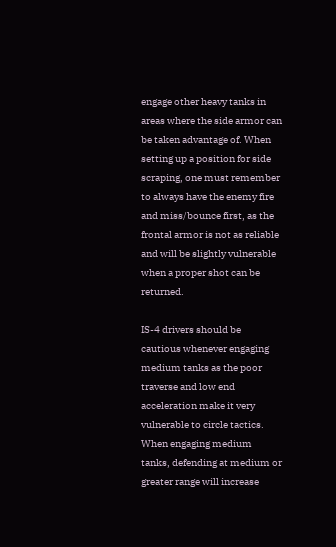engage other heavy tanks in areas where the side armor can be taken advantage of. When setting up a position for side scraping, one must remember to always have the enemy fire and miss/bounce first, as the frontal armor is not as reliable and will be slightly vulnerable when a proper shot can be returned.

IS-4 drivers should be cautious whenever engaging medium tanks as the poor traverse and low end acceleration make it very vulnerable to circle tactics. When engaging medium tanks, defending at medium or greater range will increase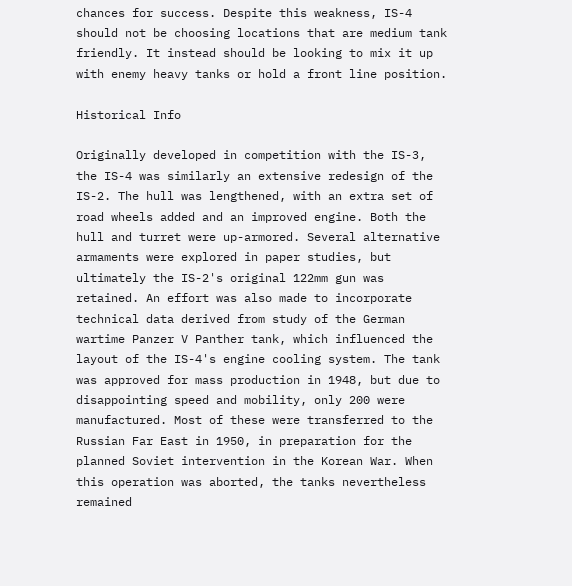chances for success. Despite this weakness, IS-4 should not be choosing locations that are medium tank friendly. It instead should be looking to mix it up with enemy heavy tanks or hold a front line position.

Historical Info

Originally developed in competition with the IS-3, the IS-4 was similarly an extensive redesign of the IS-2. The hull was lengthened, with an extra set of road wheels added and an improved engine. Both the hull and turret were up-armored. Several alternative armaments were explored in paper studies, but ultimately the IS-2's original 122mm gun was retained. An effort was also made to incorporate technical data derived from study of the German wartime Panzer V Panther tank, which influenced the layout of the IS-4's engine cooling system. The tank was approved for mass production in 1948, but due to disappointing speed and mobility, only 200 were manufactured. Most of these were transferred to the Russian Far East in 1950, in preparation for the planned Soviet intervention in the Korean War. When this operation was aborted, the tanks nevertheless remained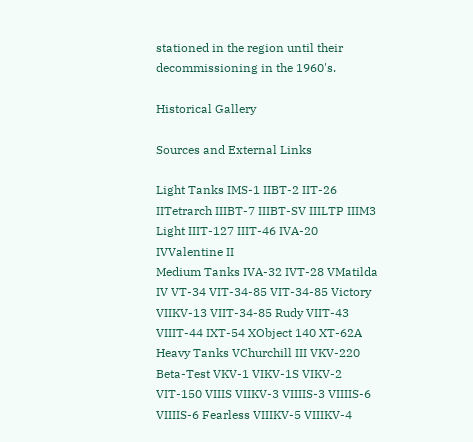stationed in the region until their decommissioning in the 1960's.

Historical Gallery

Sources and External Links

Light Tanks IMS-1 IIBT-2 IIT-26 IITetrarch IIIBT-7 IIIBT-SV IIILTP IIIM3 Light IIIT-127 IIIT-46 IVA-20 IVValentine II
Medium Tanks IVA-32 IVT-28 VMatilda IV VT-34 VIT-34-85 VIT-34-85 Victory VIIKV-13 VIIT-34-85 Rudy VIIT-43 VIIIT-44 IXT-54 XObject 140 XT-62A
Heavy Tanks VChurchill III VKV-220 Beta-Test VKV-1 VIKV-1S VIKV-2 VIT-150 VIIIS VIIKV-3 VIIIIS-3 VIIIIS-6 VIIIIS-6 Fearless VIIIKV-5 VIIIKV-4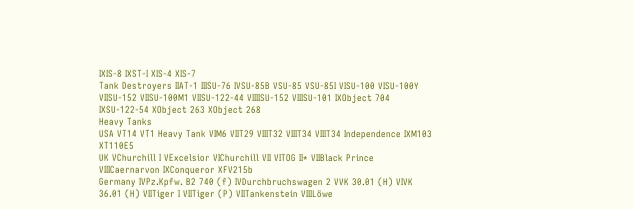IXIS-8 IXST-I XIS-4 XIS-7
Tank Destroyers IIAT-1 IIISU-76 IVSU-85B VSU-85 VSU-85I VISU-100 VISU-100Y VIISU-152 VIISU-100M1 VIISU-122-44 VIIIISU-152 VIIISU-101 IXObject 704 IXSU-122-54 XObject 263 XObject 268
Heavy Tanks
USA VT14 VT1 Heavy Tank VIM6 VIIT29 VIIIT32 VIIIT34 VIIIT34 Independence IXM103 XT110E5
UK VChurchill I VExcelsior VIChurchill VII VITOG II* VIIBlack Prince VIIICaernarvon IXConqueror XFV215b
Germany IVPz.Kpfw. B2 740 (f) IVDurchbruchswagen 2 VVK 30.01 (H) VIVK 36.01 (H) VIITiger I VIITiger (P) VIITankenstein VIIILöwe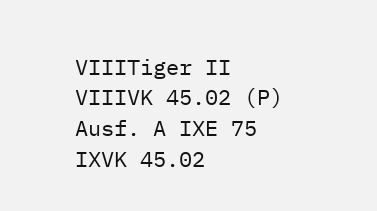VIIITiger II VIIIVK 45.02 (P) Ausf. A IXE 75 IXVK 45.02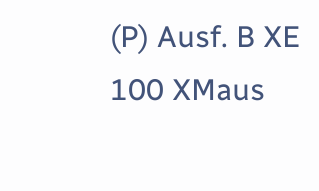(P) Ausf. B XE 100 XMaus